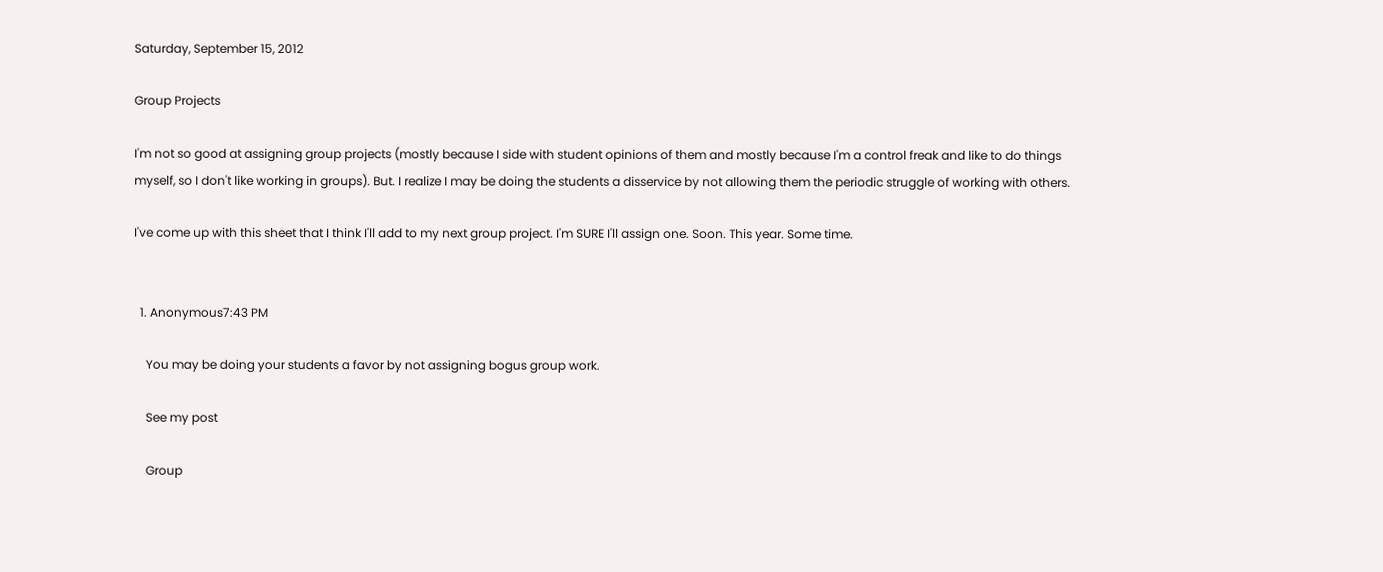Saturday, September 15, 2012

Group Projects

I'm not so good at assigning group projects (mostly because I side with student opinions of them and mostly because I'm a control freak and like to do things myself, so I don't like working in groups). But. I realize I may be doing the students a disservice by not allowing them the periodic struggle of working with others.

I've come up with this sheet that I think I'll add to my next group project. I'm SURE I'll assign one. Soon. This year. Some time.


  1. Anonymous7:43 PM

    You may be doing your students a favor by not assigning bogus group work.

    See my post

    Group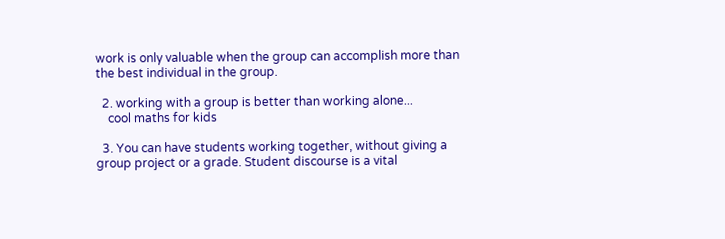work is only valuable when the group can accomplish more than the best individual in the group.

  2. working with a group is better than working alone...
    cool maths for kids

  3. You can have students working together, without giving a group project or a grade. Student discourse is a vital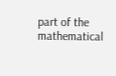part of the mathematical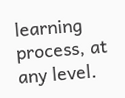learning process, at any level.